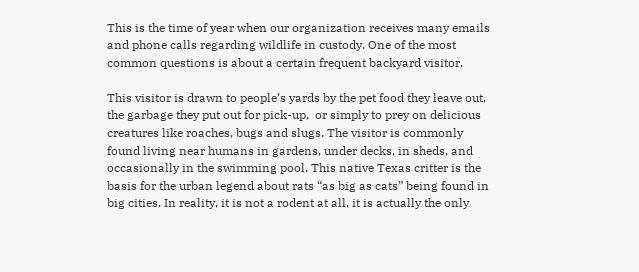This is the time of year when our organization receives many emails and phone calls regarding wildlife in custody. One of the most common questions is about a certain frequent backyard visitor.

This visitor is drawn to people’s yards by the pet food they leave out, the garbage they put out for pick-up,  or simply to prey on delicious creatures like roaches, bugs and slugs. The visitor is commonly found living near humans in gardens, under decks, in sheds, and occasionally in the swimming pool. This native Texas critter is the basis for the urban legend about rats “as big as cats” being found in big cities. In reality, it is not a rodent at all, it is actually the only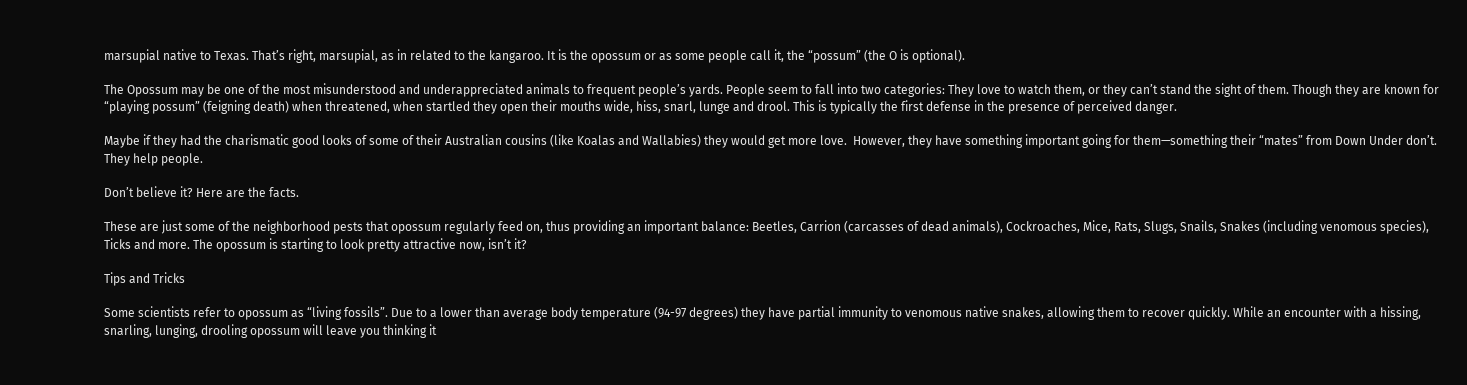marsupial native to Texas. That’s right, marsupial, as in related to the kangaroo. It is the opossum or as some people call it, the “possum” (the O is optional).

The Opossum may be one of the most misunderstood and underappreciated animals to frequent people’s yards. People seem to fall into two categories: They love to watch them, or they can’t stand the sight of them. Though they are known for “playing possum” (feigning death) when threatened, when startled they open their mouths wide, hiss, snarl, lunge and drool. This is typically the first defense in the presence of perceived danger.

Maybe if they had the charismatic good looks of some of their Australian cousins (like Koalas and Wallabies) they would get more love.  However, they have something important going for them—something their “mates” from Down Under don’t. They help people.

Don’t believe it? Here are the facts.

These are just some of the neighborhood pests that opossum regularly feed on, thus providing an important balance: Beetles, Carrion (carcasses of dead animals), Cockroaches, Mice, Rats, Slugs, Snails, Snakes (including venomous species), Ticks and more. The opossum is starting to look pretty attractive now, isn’t it?

Tips and Tricks

Some scientists refer to opossum as “living fossils”. Due to a lower than average body temperature (94-97 degrees) they have partial immunity to venomous native snakes, allowing them to recover quickly. While an encounter with a hissing, snarling, lunging, drooling opossum will leave you thinking it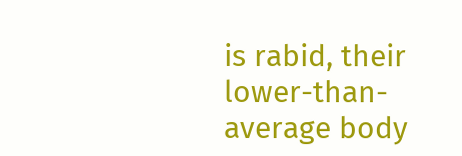is rabid, their lower-than-average body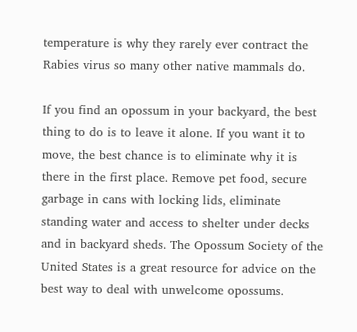temperature is why they rarely ever contract the Rabies virus so many other native mammals do.

If you find an opossum in your backyard, the best thing to do is to leave it alone. If you want it to move, the best chance is to eliminate why it is there in the first place. Remove pet food, secure garbage in cans with locking lids, eliminate standing water and access to shelter under decks and in backyard sheds. The Opossum Society of the United States is a great resource for advice on the best way to deal with unwelcome opossums.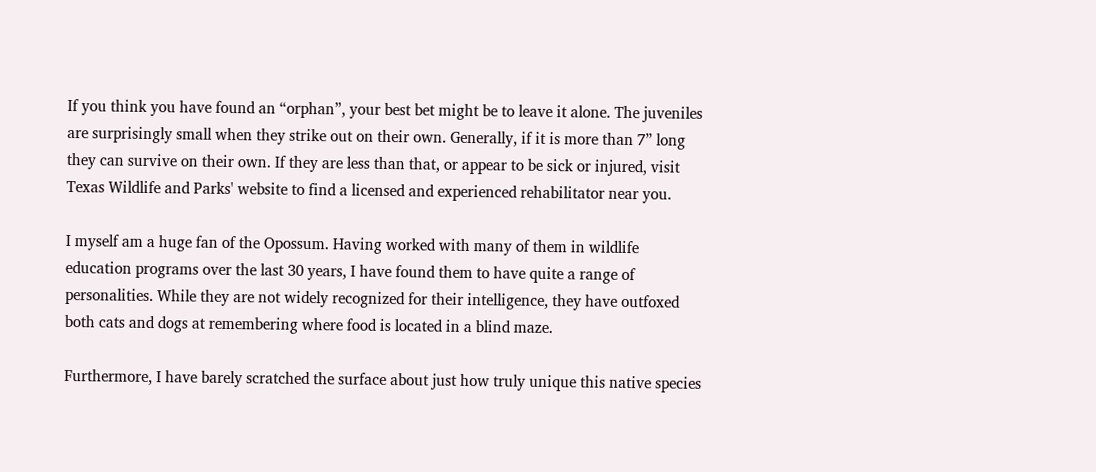If you think you have found an “orphan”, your best bet might be to leave it alone. The juveniles are surprisingly small when they strike out on their own. Generally, if it is more than 7” long they can survive on their own. If they are less than that, or appear to be sick or injured, visit Texas Wildlife and Parks' website to find a licensed and experienced rehabilitator near you.

I myself am a huge fan of the Opossum. Having worked with many of them in wildlife education programs over the last 30 years, I have found them to have quite a range of personalities. While they are not widely recognized for their intelligence, they have outfoxed both cats and dogs at remembering where food is located in a blind maze.

Furthermore, I have barely scratched the surface about just how truly unique this native species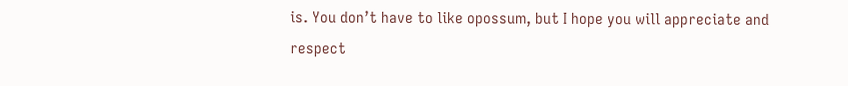is. You don’t have to like opossum, but I hope you will appreciate and respect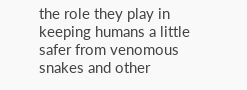the role they play in keeping humans a little safer from venomous snakes and other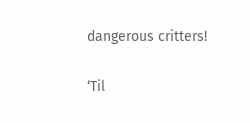dangerous critters!

‘Til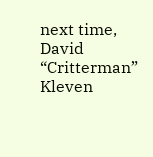next time, David “Critterman” Kleven